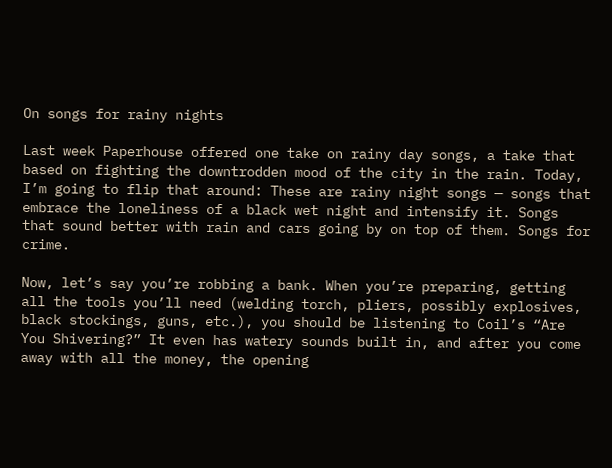On songs for rainy nights

Last week Paperhouse offered one take on rainy day songs, a take that based on fighting the downtrodden mood of the city in the rain. Today, I’m going to flip that around: These are rainy night songs — songs that embrace the loneliness of a black wet night and intensify it. Songs that sound better with rain and cars going by on top of them. Songs for crime.

Now, let’s say you’re robbing a bank. When you’re preparing, getting all the tools you’ll need (welding torch, pliers, possibly explosives, black stockings, guns, etc.), you should be listening to Coil’s “Are You Shivering?” It even has watery sounds built in, and after you come away with all the money, the opening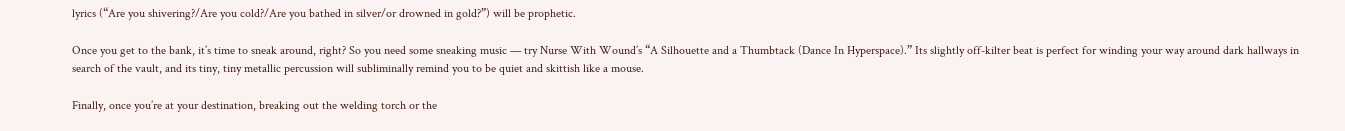lyrics (“Are you shivering?/Are you cold?/Are you bathed in silver/or drowned in gold?”) will be prophetic.

Once you get to the bank, it’s time to sneak around, right? So you need some sneaking music — try Nurse With Wound’s “A Silhouette and a Thumbtack (Dance In Hyperspace).” Its slightly off-kilter beat is perfect for winding your way around dark hallways in search of the vault, and its tiny, tiny metallic percussion will subliminally remind you to be quiet and skittish like a mouse.

Finally, once you’re at your destination, breaking out the welding torch or the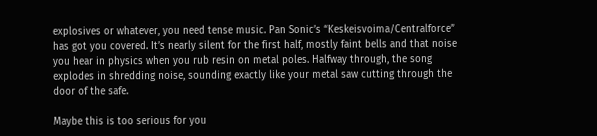explosives or whatever, you need tense music. Pan Sonic’s “Keskeisvoima/Centralforce” has got you covered. It’s nearly silent for the first half, mostly faint bells and that noise you hear in physics when you rub resin on metal poles. Halfway through, the song explodes in shredding noise, sounding exactly like your metal saw cutting through the door of the safe.

Maybe this is too serious for you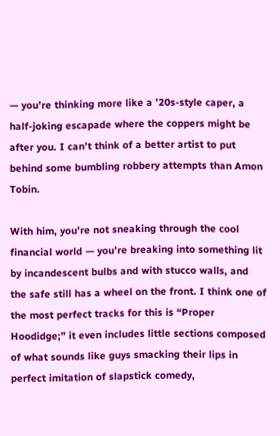— you’re thinking more like a ’20s-style caper, a half-joking escapade where the coppers might be after you. I can’t think of a better artist to put behind some bumbling robbery attempts than Amon Tobin.

With him, you’re not sneaking through the cool financial world — you’re breaking into something lit by incandescent bulbs and with stucco walls, and the safe still has a wheel on the front. I think one of the most perfect tracks for this is “Proper Hoodidge;” it even includes little sections composed of what sounds like guys smacking their lips in perfect imitation of slapstick comedy,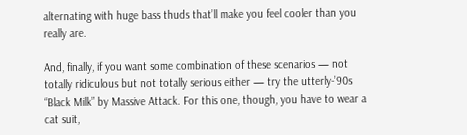alternating with huge bass thuds that’ll make you feel cooler than you really are.

And, finally, if you want some combination of these scenarios — not totally ridiculous but not totally serious either — try the utterly-’90s “Black Milk” by Massive Attack. For this one, though, you have to wear a cat suit,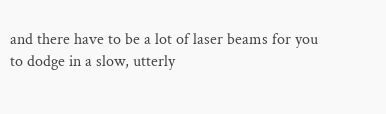and there have to be a lot of laser beams for you to dodge in a slow, utterly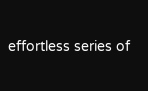effortless series of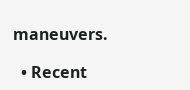maneuvers.

  • Recent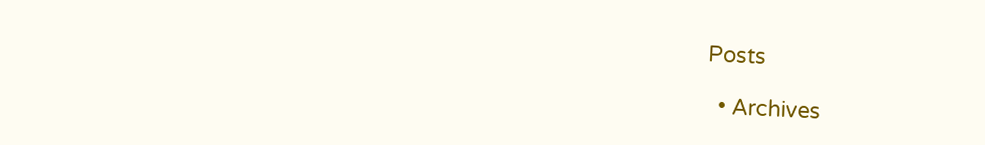Posts

  • Archives